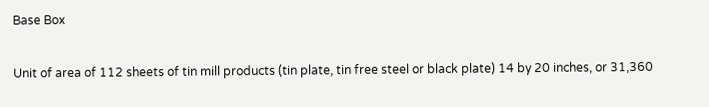Base Box

Unit of area of 112 sheets of tin mill products (tin plate, tin free steel or black plate) 14 by 20 inches, or 31,360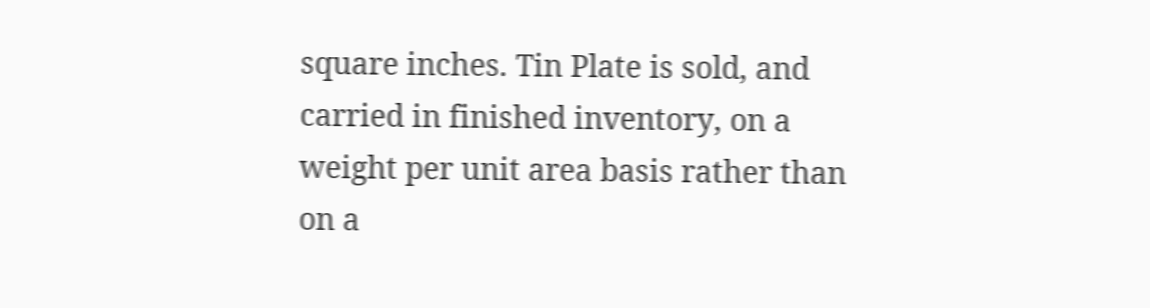square inches. Tin Plate is sold, and carried in finished inventory, on a weight per unit area basis rather than on a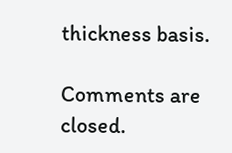thickness basis.

Comments are closed.